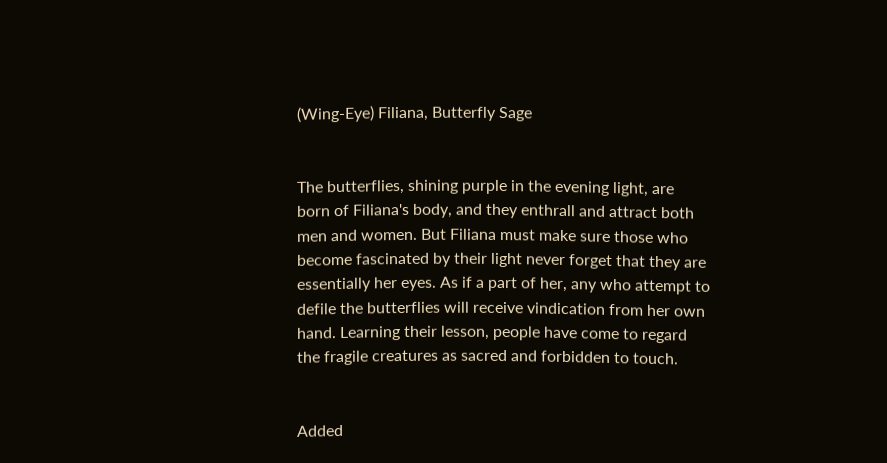(Wing-Eye) Filiana, Butterfly Sage


The butterflies, shining purple in the evening light, are born of Filiana's body, and they enthrall and attract both men and women. But Filiana must make sure those who become fascinated by their light never forget that they are essentially her eyes. As if a part of her, any who attempt to defile the butterflies will receive vindication from her own hand. Learning their lesson, people have come to regard the fragile creatures as sacred and forbidden to touch.


Added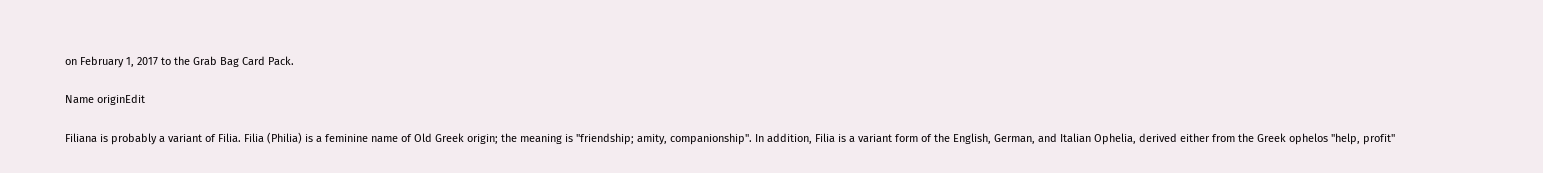on February 1, 2017 to the Grab Bag Card Pack.

Name originEdit

Filiana is probably a variant of Filia. Filia (Philia) is a feminine name of Old Greek origin; the meaning is "friendship; amity, companionship". In addition, Filia is a variant form of the English, German, and Italian Ophelia, derived either from the Greek ophelos "help, profit"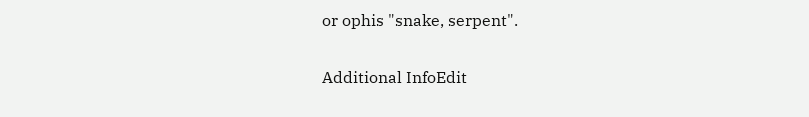or ophis "snake, serpent".

Additional InfoEdit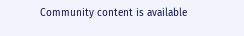Community content is available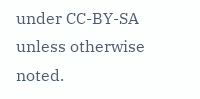under CC-BY-SA unless otherwise noted.